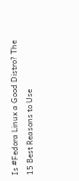Is #Fedora Linux a Good Distro? The 15 Best Reasons to Use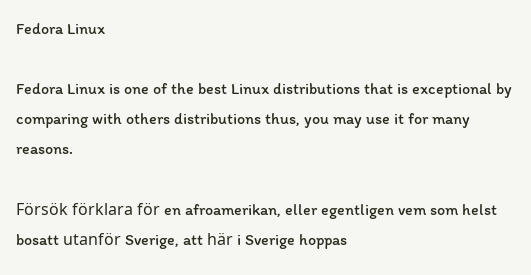Fedora Linux

Fedora Linux is one of the best Linux distributions that is exceptional by comparing with others distributions thus, you may use it for many reasons.

Försök förklara för en afroamerikan, eller egentligen vem som helst bosatt utanför Sverige, att här i Sverige hoppas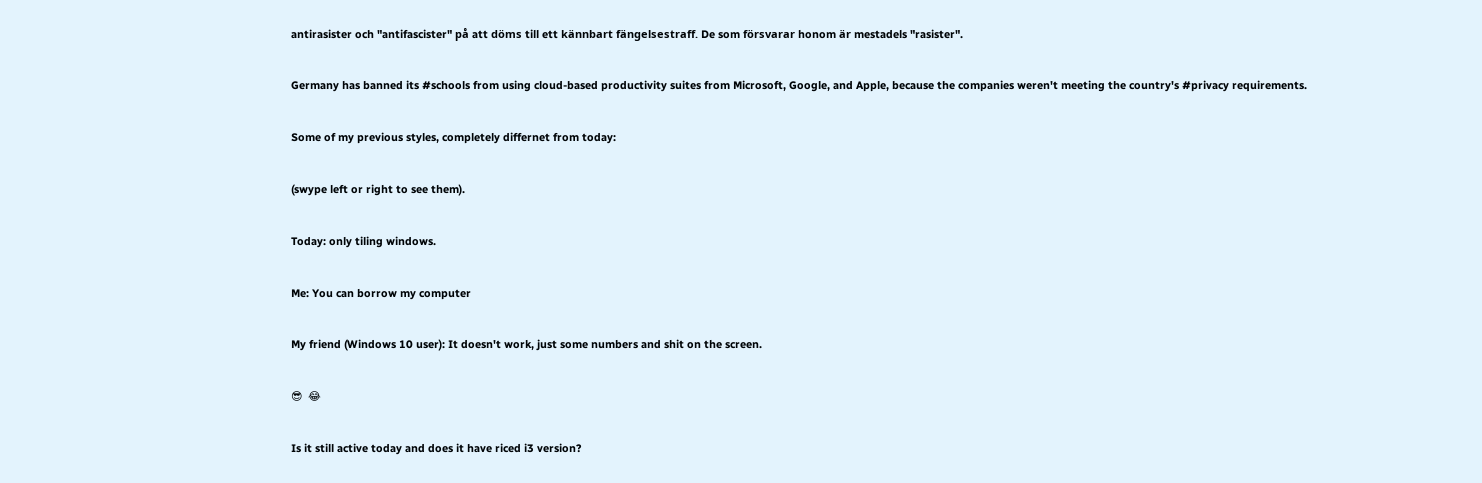antirasister och "antifascister" på att döms till ett kännbart fängelsestraff. De som försvarar honom är mestadels "rasister".

Germany has banned its #schools from using cloud-based productivity suites from Microsoft, Google, and Apple, because the companies weren't meeting the country's #privacy requirements.

Some of my previous styles, completely differnet from today:

(swype left or right to see them).

Today: only tiling windows.

Me: You can borrow my computer

My friend (Windows 10 user): It doesn't work, just some numbers and shit on the screen.

😎  😂

Is it still active today and does it have riced i3 version?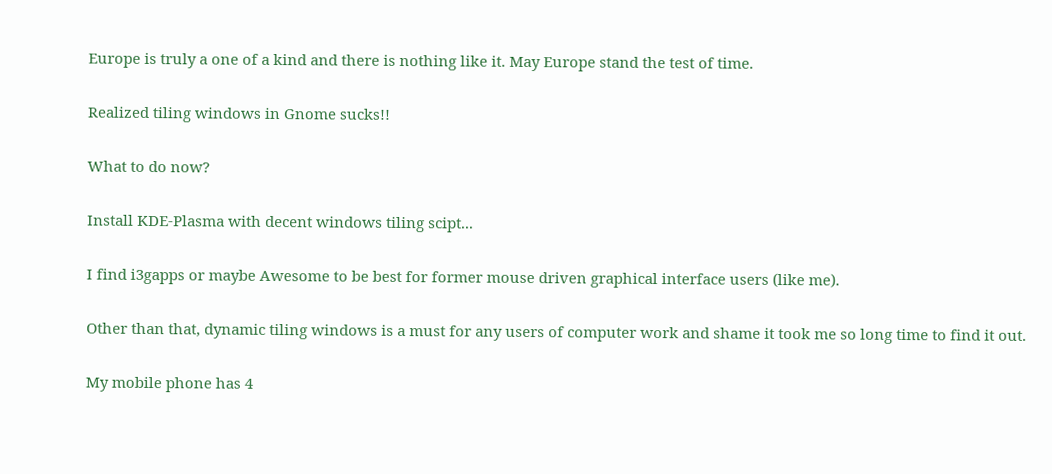Europe is truly a one of a kind and there is nothing like it. May Europe stand the test of time.

Realized tiling windows in Gnome sucks!!

What to do now?

Install KDE-Plasma with decent windows tiling scipt...

I find i3gapps or maybe Awesome to be best for former mouse driven graphical interface users (like me).

Other than that, dynamic tiling windows is a must for any users of computer work and shame it took me so long time to find it out.

My mobile phone has 4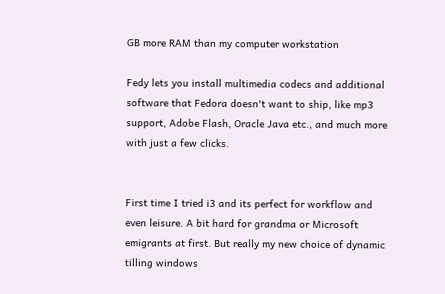GB more RAM than my computer workstation

Fedy lets you install multimedia codecs and additional software that Fedora doesn't want to ship, like mp3 support, Adobe Flash, Oracle Java etc., and much more with just a few clicks.


First time I tried i3 and its perfect for workflow and even leisure. A bit hard for grandma or Microsoft emigrants at first. But really my new choice of dynamic tilling windows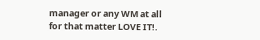manager or any WM at all for that matter LOVE IT!.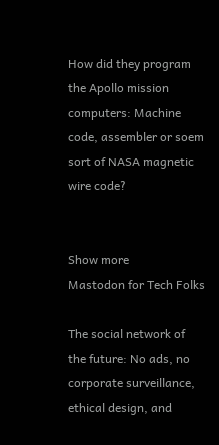How did they program the Apollo mission computers: Machine code, assembler or soem sort of NASA magnetic wire code?


Show more
Mastodon for Tech Folks

The social network of the future: No ads, no corporate surveillance, ethical design, and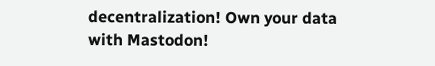decentralization! Own your data with Mastodon!